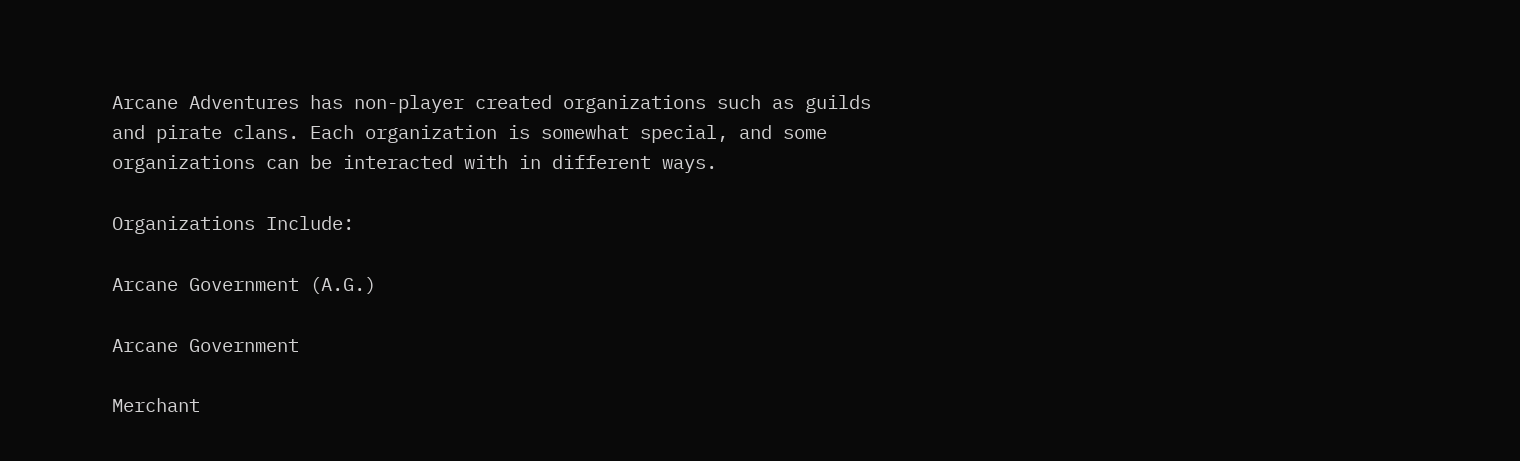Arcane Adventures has non-player created organizations such as guilds and pirate clans. Each organization is somewhat special, and some organizations can be interacted with in different ways.

Organizations Include:

Arcane Government (A.G.)

Arcane Government

Merchant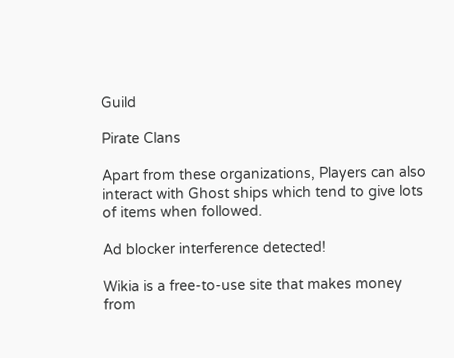Guild

Pirate Clans

Apart from these organizations, Players can also interact with Ghost ships which tend to give lots of items when followed.

Ad blocker interference detected!

Wikia is a free-to-use site that makes money from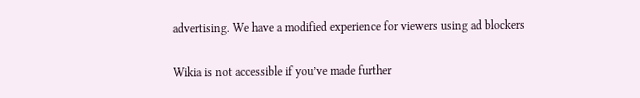advertising. We have a modified experience for viewers using ad blockers

Wikia is not accessible if you’ve made further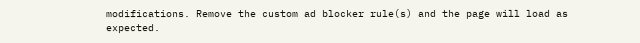modifications. Remove the custom ad blocker rule(s) and the page will load as expected.